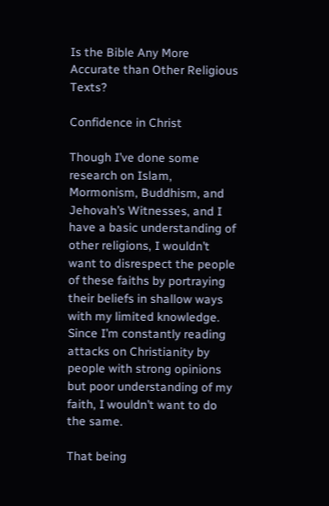Is the Bible Any More Accurate than Other Religious Texts?

Confidence in Christ

Though I’ve done some research on Islam, Mormonism, Buddhism, and Jehovah’s Witnesses, and I have a basic understanding of other religions, I wouldn’t want to disrespect the people of these faiths by portraying their beliefs in shallow ways with my limited knowledge.  Since I’m constantly reading attacks on Christianity by people with strong opinions but poor understanding of my faith, I wouldn’t want to do the same.

That being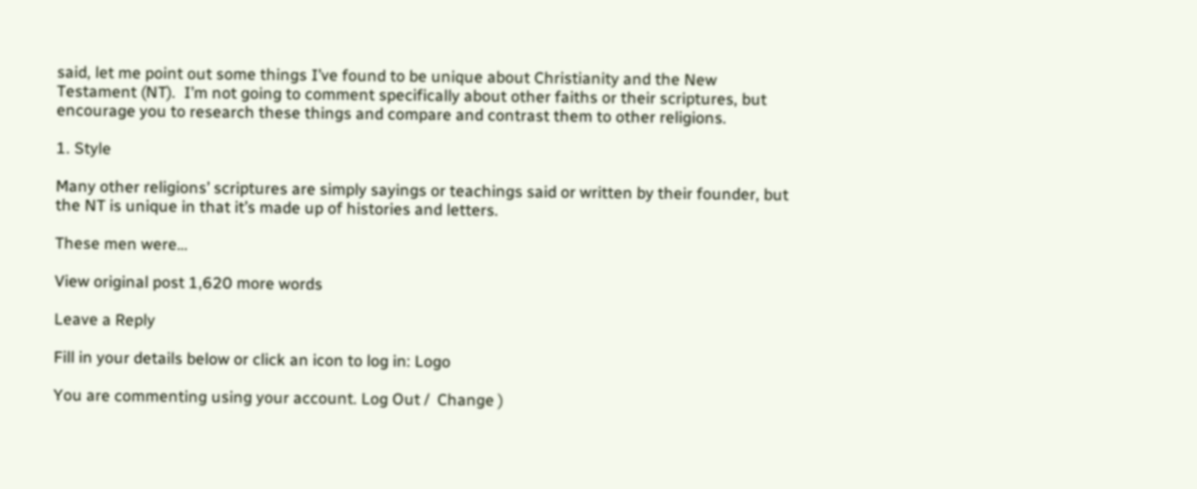said, let me point out some things I’ve found to be unique about Christianity and the New Testament (NT).  I’m not going to comment specifically about other faiths or their scriptures, but encourage you to research these things and compare and contrast them to other religions.

1. Style

Many other religions’ scriptures are simply sayings or teachings said or written by their founder, but the NT is unique in that it’s made up of histories and letters.

These men were…

View original post 1,620 more words

Leave a Reply

Fill in your details below or click an icon to log in: Logo

You are commenting using your account. Log Out /  Change )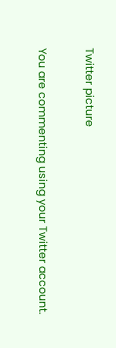Twitter picture

You are commenting using your Twitter account.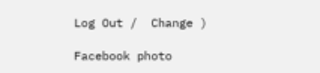Log Out /  Change )

Facebook photo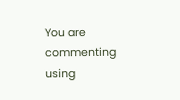You are commenting using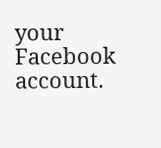your Facebook account.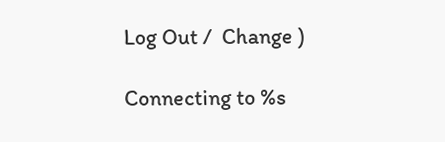Log Out /  Change )

Connecting to %s